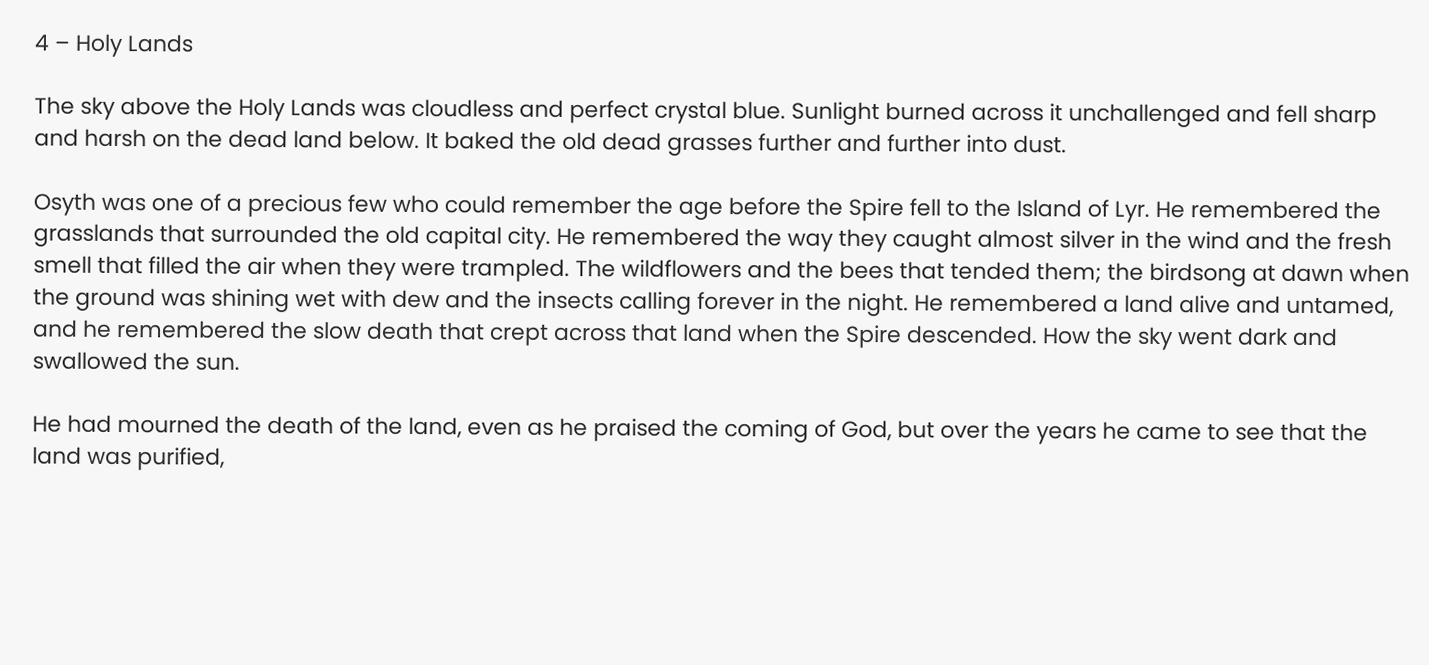4 – Holy Lands

The sky above the Holy Lands was cloudless and perfect crystal blue. Sunlight burned across it unchallenged and fell sharp and harsh on the dead land below. It baked the old dead grasses further and further into dust.

Osyth was one of a precious few who could remember the age before the Spire fell to the Island of Lyr. He remembered the grasslands that surrounded the old capital city. He remembered the way they caught almost silver in the wind and the fresh smell that filled the air when they were trampled. The wildflowers and the bees that tended them; the birdsong at dawn when the ground was shining wet with dew and the insects calling forever in the night. He remembered a land alive and untamed, and he remembered the slow death that crept across that land when the Spire descended. How the sky went dark and swallowed the sun.

He had mourned the death of the land, even as he praised the coming of God, but over the years he came to see that the land was purified,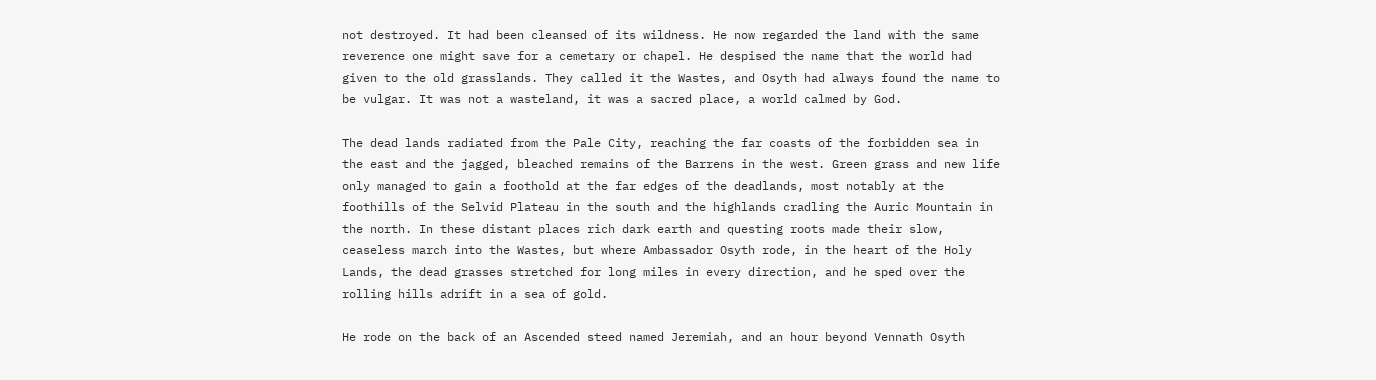not destroyed. It had been cleansed of its wildness. He now regarded the land with the same reverence one might save for a cemetary or chapel. He despised the name that the world had given to the old grasslands. They called it the Wastes, and Osyth had always found the name to be vulgar. It was not a wasteland, it was a sacred place, a world calmed by God.

The dead lands radiated from the Pale City, reaching the far coasts of the forbidden sea in the east and the jagged, bleached remains of the Barrens in the west. Green grass and new life only managed to gain a foothold at the far edges of the deadlands, most notably at the foothills of the Selvid Plateau in the south and the highlands cradling the Auric Mountain in the north. In these distant places rich dark earth and questing roots made their slow, ceaseless march into the Wastes, but where Ambassador Osyth rode, in the heart of the Holy Lands, the dead grasses stretched for long miles in every direction, and he sped over the rolling hills adrift in a sea of gold.

He rode on the back of an Ascended steed named Jeremiah, and an hour beyond Vennath Osyth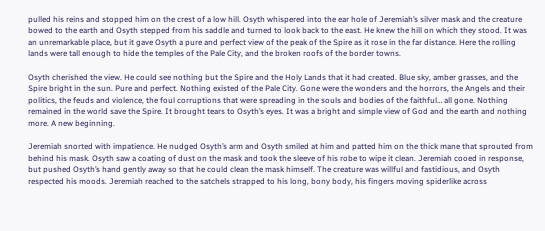pulled his reins and stopped him on the crest of a low hill. Osyth whispered into the ear hole of Jeremiah’s silver mask and the creature bowed to the earth and Osyth stepped from his saddle and turned to look back to the east. He knew the hill on which they stood. It was an unremarkable place, but it gave Osyth a pure and perfect view of the peak of the Spire as it rose in the far distance. Here the rolling lands were tall enough to hide the temples of the Pale City, and the broken roofs of the border towns.

Osyth cherished the view. He could see nothing but the Spire and the Holy Lands that it had created. Blue sky, amber grasses, and the Spire bright in the sun. Pure and perfect. Nothing existed of the Pale City. Gone were the wonders and the horrors, the Angels and their politics, the feuds and violence, the foul corruptions that were spreading in the souls and bodies of the faithful… all gone. Nothing remained in the world save the Spire. It brought tears to Osyth’s eyes. It was a bright and simple view of God and the earth and nothing more. A new beginning.

Jeremiah snorted with impatience. He nudged Osyth’s arm and Osyth smiled at him and patted him on the thick mane that sprouted from behind his mask. Osyth saw a coating of dust on the mask and took the sleeve of his robe to wipe it clean. Jeremiah cooed in response, but pushed Osyth’s hand gently away so that he could clean the mask himself. The creature was willful and fastidious, and Osyth respected his moods. Jeremiah reached to the satchels strapped to his long, bony body, his fingers moving spiderlike across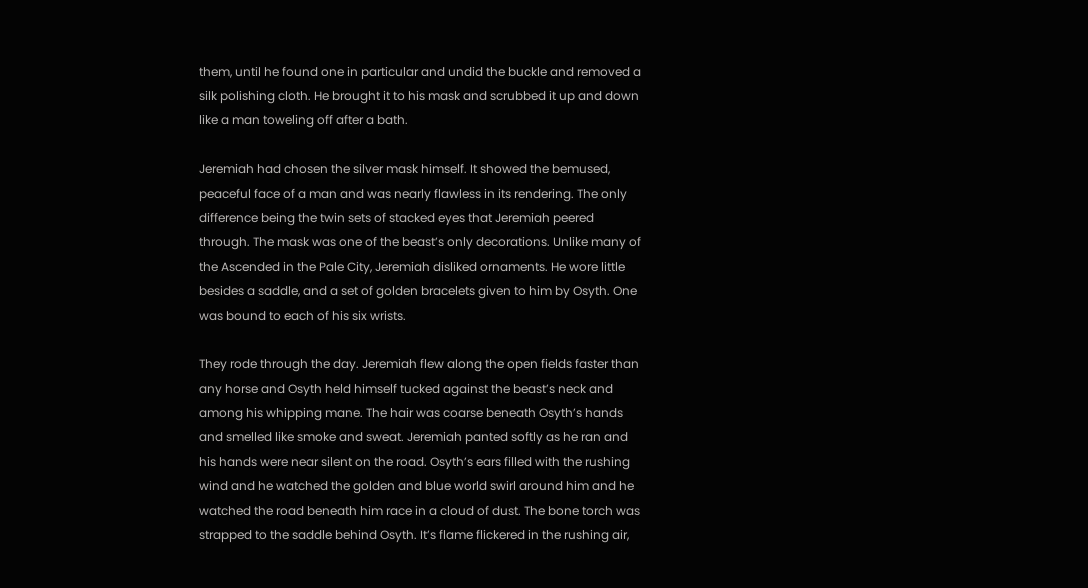them, until he found one in particular and undid the buckle and removed a silk polishing cloth. He brought it to his mask and scrubbed it up and down like a man toweling off after a bath.

Jeremiah had chosen the silver mask himself. It showed the bemused, peaceful face of a man and was nearly flawless in its rendering. The only difference being the twin sets of stacked eyes that Jeremiah peered through. The mask was one of the beast’s only decorations. Unlike many of the Ascended in the Pale City, Jeremiah disliked ornaments. He wore little besides a saddle, and a set of golden bracelets given to him by Osyth. One was bound to each of his six wrists.

They rode through the day. Jeremiah flew along the open fields faster than any horse and Osyth held himself tucked against the beast’s neck and among his whipping mane. The hair was coarse beneath Osyth’s hands and smelled like smoke and sweat. Jeremiah panted softly as he ran and his hands were near silent on the road. Osyth’s ears filled with the rushing wind and he watched the golden and blue world swirl around him and he watched the road beneath him race in a cloud of dust. The bone torch was strapped to the saddle behind Osyth. It’s flame flickered in the rushing air,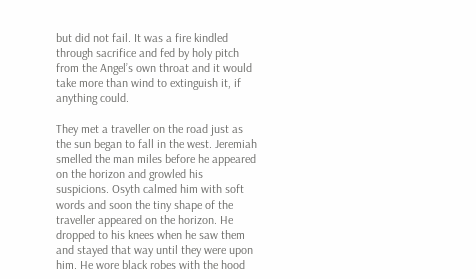but did not fail. It was a fire kindled through sacrifice and fed by holy pitch from the Angel’s own throat and it would take more than wind to extinguish it, if anything could.

They met a traveller on the road just as the sun began to fall in the west. Jeremiah smelled the man miles before he appeared on the horizon and growled his suspicions. Osyth calmed him with soft words and soon the tiny shape of the traveller appeared on the horizon. He dropped to his knees when he saw them and stayed that way until they were upon him. He wore black robes with the hood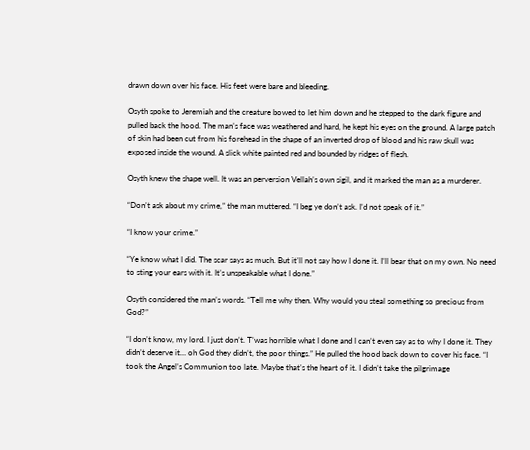drawn down over his face. His feet were bare and bleeding.

Osyth spoke to Jeremiah and the creature bowed to let him down and he stepped to the dark figure and pulled back the hood. The man’s face was weathered and hard, he kept his eyes on the ground. A large patch of skin had been cut from his forehead in the shape of an inverted drop of blood and his raw skull was exposed inside the wound. A slick white painted red and bounded by ridges of flesh.

Osyth knew the shape well. It was an perversion Vellah’s own sigil, and it marked the man as a murderer.

“Don’t ask about my crime,” the man muttered. “I beg ye don’t ask. I’d not speak of it.”

“I know your crime.”

“Ye know what I did. The scar says as much. But it’ll not say how I done it. I’ll bear that on my own. No need to sting your ears with it. It’s unspeakable what I done.”

Osyth considered the man’s words. “Tell me why then. Why would you steal something so precious from God?”

“I don’t know, my lord. I just don’t. T’was horrible what I done and I can’t even say as to why I done it. They didn’t deserve it… oh God they didn’t, the poor things.” He pulled the hood back down to cover his face. “I took the Angel’s Communion too late. Maybe that’s the heart of it. I didn’t take the pilgrimage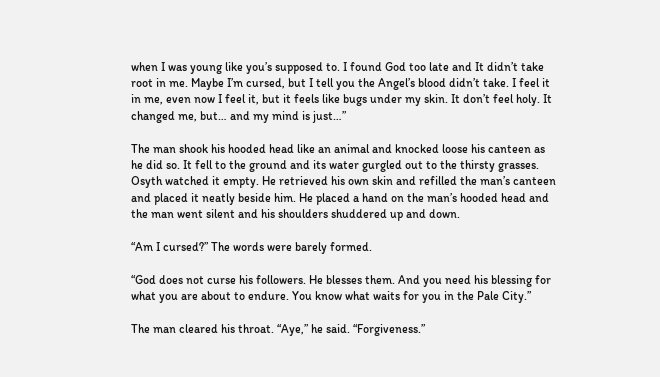when I was young like you’s supposed to. I found God too late and It didn’t take root in me. Maybe I’m cursed, but I tell you the Angel’s blood didn’t take. I feel it in me, even now I feel it, but it feels like bugs under my skin. It don’t feel holy. It changed me, but… and my mind is just…”

The man shook his hooded head like an animal and knocked loose his canteen as he did so. It fell to the ground and its water gurgled out to the thirsty grasses. Osyth watched it empty. He retrieved his own skin and refilled the man’s canteen and placed it neatly beside him. He placed a hand on the man’s hooded head and the man went silent and his shoulders shuddered up and down.

“Am I cursed?” The words were barely formed.

“God does not curse his followers. He blesses them. And you need his blessing for what you are about to endure. You know what waits for you in the Pale City.”

The man cleared his throat. “Aye,” he said. “Forgiveness.”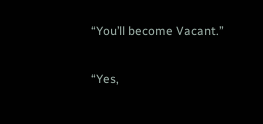“You’ll become Vacant.”

“Yes,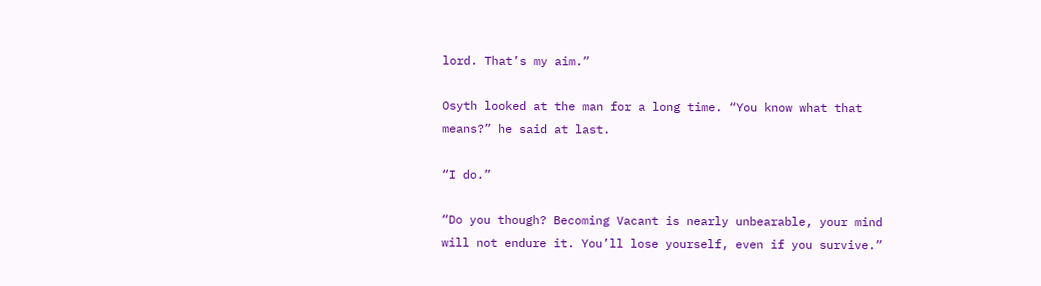lord. That’s my aim.”

Osyth looked at the man for a long time. “You know what that means?” he said at last.

“I do.”

“Do you though? Becoming Vacant is nearly unbearable, your mind will not endure it. You’ll lose yourself, even if you survive.”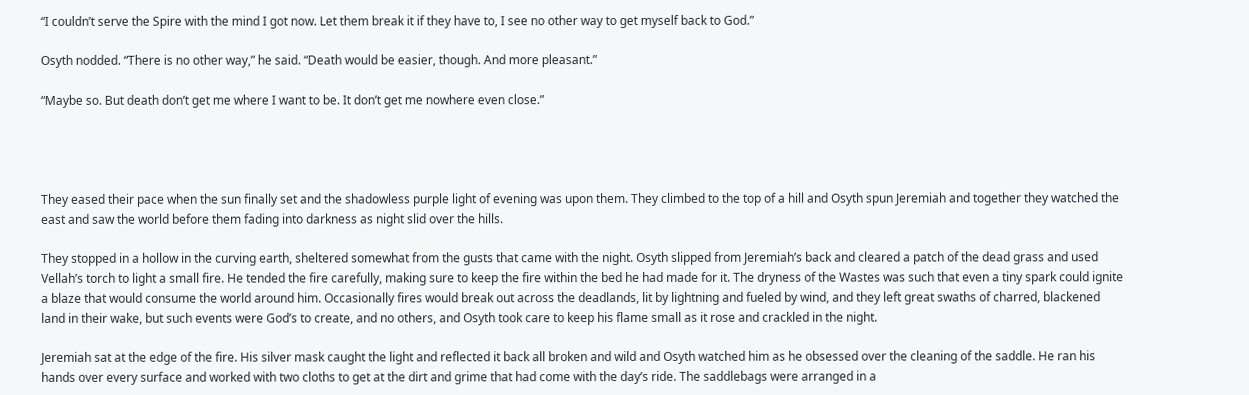“I couldn’t serve the Spire with the mind I got now. Let them break it if they have to, I see no other way to get myself back to God.”

Osyth nodded. “There is no other way,” he said. “Death would be easier, though. And more pleasant.”

“Maybe so. But death don’t get me where I want to be. It don’t get me nowhere even close.”




They eased their pace when the sun finally set and the shadowless purple light of evening was upon them. They climbed to the top of a hill and Osyth spun Jeremiah and together they watched the east and saw the world before them fading into darkness as night slid over the hills.

They stopped in a hollow in the curving earth, sheltered somewhat from the gusts that came with the night. Osyth slipped from Jeremiah’s back and cleared a patch of the dead grass and used Vellah’s torch to light a small fire. He tended the fire carefully, making sure to keep the fire within the bed he had made for it. The dryness of the Wastes was such that even a tiny spark could ignite a blaze that would consume the world around him. Occasionally fires would break out across the deadlands, lit by lightning and fueled by wind, and they left great swaths of charred, blackened land in their wake, but such events were God’s to create, and no others, and Osyth took care to keep his flame small as it rose and crackled in the night.

Jeremiah sat at the edge of the fire. His silver mask caught the light and reflected it back all broken and wild and Osyth watched him as he obsessed over the cleaning of the saddle. He ran his hands over every surface and worked with two cloths to get at the dirt and grime that had come with the day’s ride. The saddlebags were arranged in a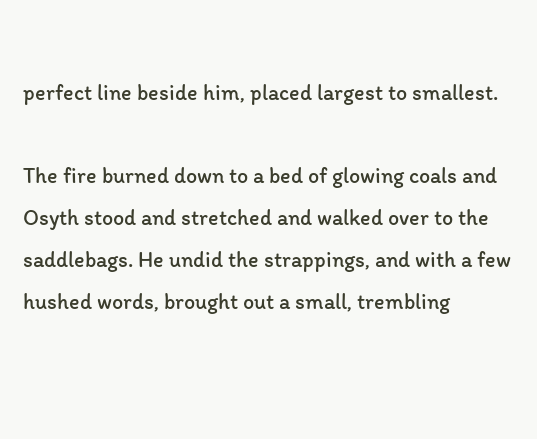perfect line beside him, placed largest to smallest.

The fire burned down to a bed of glowing coals and Osyth stood and stretched and walked over to the saddlebags. He undid the strappings, and with a few hushed words, brought out a small, trembling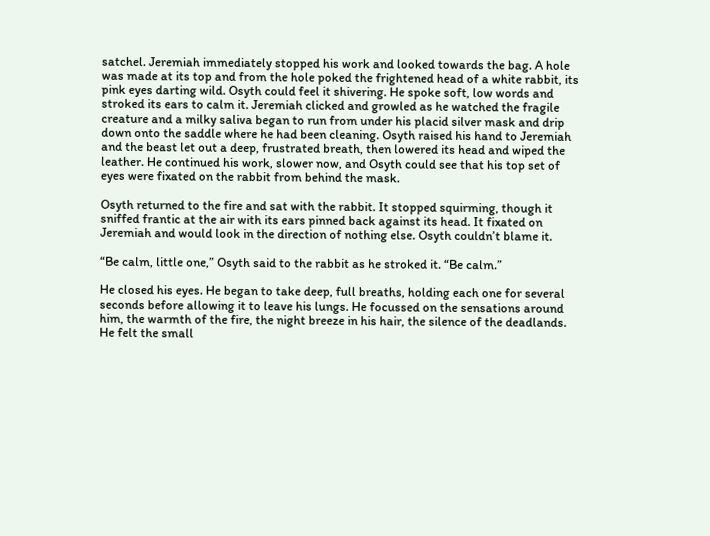satchel. Jeremiah immediately stopped his work and looked towards the bag. A hole was made at its top and from the hole poked the frightened head of a white rabbit, its pink eyes darting wild. Osyth could feel it shivering. He spoke soft, low words and stroked its ears to calm it. Jeremiah clicked and growled as he watched the fragile creature and a milky saliva began to run from under his placid silver mask and drip down onto the saddle where he had been cleaning. Osyth raised his hand to Jeremiah and the beast let out a deep, frustrated breath, then lowered its head and wiped the leather. He continued his work, slower now, and Osyth could see that his top set of eyes were fixated on the rabbit from behind the mask.

Osyth returned to the fire and sat with the rabbit. It stopped squirming, though it sniffed frantic at the air with its ears pinned back against its head. It fixated on Jeremiah and would look in the direction of nothing else. Osyth couldn’t blame it.

“Be calm, little one,” Osyth said to the rabbit as he stroked it. “Be calm.”

He closed his eyes. He began to take deep, full breaths, holding each one for several seconds before allowing it to leave his lungs. He focussed on the sensations around him, the warmth of the fire, the night breeze in his hair, the silence of the deadlands. He felt the small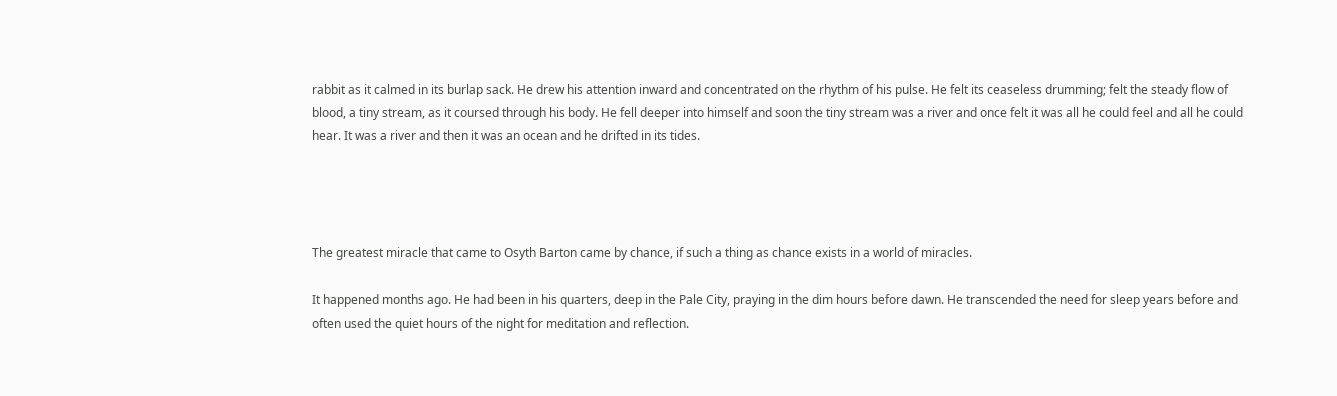rabbit as it calmed in its burlap sack. He drew his attention inward and concentrated on the rhythm of his pulse. He felt its ceaseless drumming; felt the steady flow of blood, a tiny stream, as it coursed through his body. He fell deeper into himself and soon the tiny stream was a river and once felt it was all he could feel and all he could hear. It was a river and then it was an ocean and he drifted in its tides.




The greatest miracle that came to Osyth Barton came by chance, if such a thing as chance exists in a world of miracles.

It happened months ago. He had been in his quarters, deep in the Pale City, praying in the dim hours before dawn. He transcended the need for sleep years before and often used the quiet hours of the night for meditation and reflection.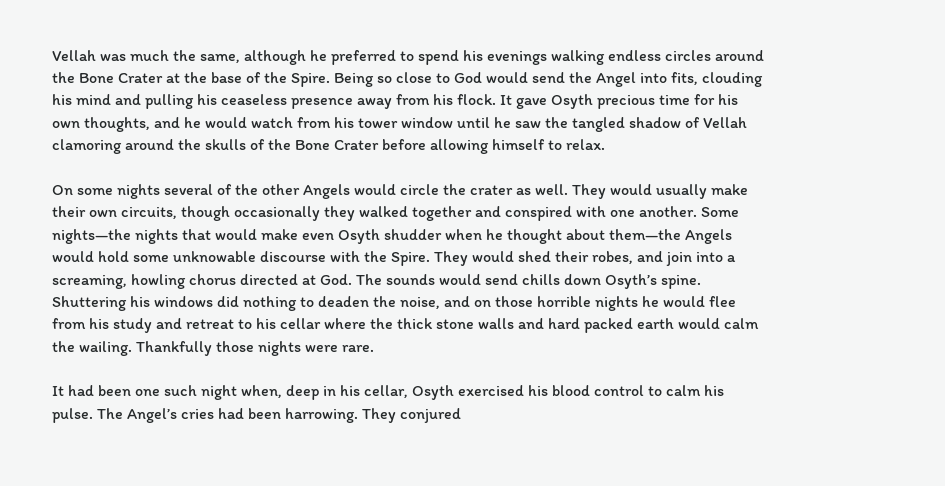Vellah was much the same, although he preferred to spend his evenings walking endless circles around the Bone Crater at the base of the Spire. Being so close to God would send the Angel into fits, clouding his mind and pulling his ceaseless presence away from his flock. It gave Osyth precious time for his own thoughts, and he would watch from his tower window until he saw the tangled shadow of Vellah clamoring around the skulls of the Bone Crater before allowing himself to relax.

On some nights several of the other Angels would circle the crater as well. They would usually make their own circuits, though occasionally they walked together and conspired with one another. Some nights—the nights that would make even Osyth shudder when he thought about them—the Angels would hold some unknowable discourse with the Spire. They would shed their robes, and join into a screaming, howling chorus directed at God. The sounds would send chills down Osyth’s spine. Shuttering his windows did nothing to deaden the noise, and on those horrible nights he would flee from his study and retreat to his cellar where the thick stone walls and hard packed earth would calm the wailing. Thankfully those nights were rare.

It had been one such night when, deep in his cellar, Osyth exercised his blood control to calm his pulse. The Angel’s cries had been harrowing. They conjured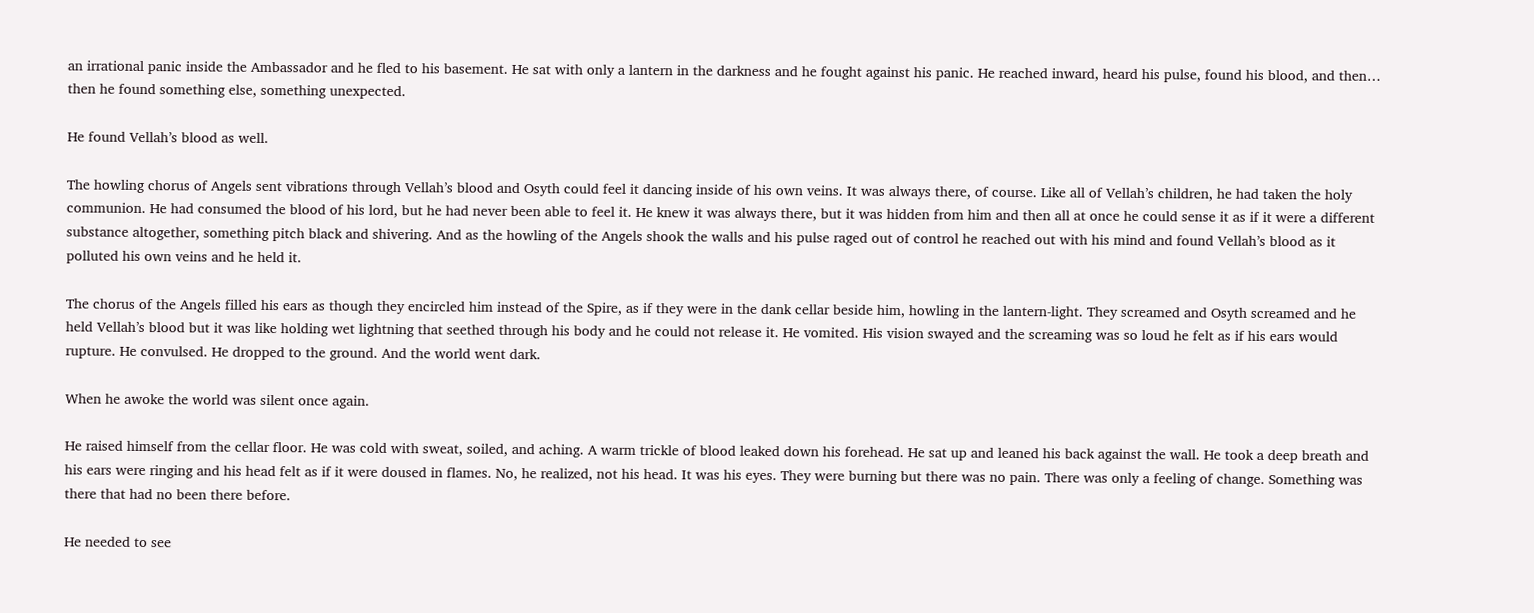an irrational panic inside the Ambassador and he fled to his basement. He sat with only a lantern in the darkness and he fought against his panic. He reached inward, heard his pulse, found his blood, and then… then he found something else, something unexpected.

He found Vellah’s blood as well.

The howling chorus of Angels sent vibrations through Vellah’s blood and Osyth could feel it dancing inside of his own veins. It was always there, of course. Like all of Vellah’s children, he had taken the holy communion. He had consumed the blood of his lord, but he had never been able to feel it. He knew it was always there, but it was hidden from him and then all at once he could sense it as if it were a different substance altogether, something pitch black and shivering. And as the howling of the Angels shook the walls and his pulse raged out of control he reached out with his mind and found Vellah’s blood as it polluted his own veins and he held it.

The chorus of the Angels filled his ears as though they encircled him instead of the Spire, as if they were in the dank cellar beside him, howling in the lantern-light. They screamed and Osyth screamed and he held Vellah’s blood but it was like holding wet lightning that seethed through his body and he could not release it. He vomited. His vision swayed and the screaming was so loud he felt as if his ears would rupture. He convulsed. He dropped to the ground. And the world went dark.

When he awoke the world was silent once again.

He raised himself from the cellar floor. He was cold with sweat, soiled, and aching. A warm trickle of blood leaked down his forehead. He sat up and leaned his back against the wall. He took a deep breath and his ears were ringing and his head felt as if it were doused in flames. No, he realized, not his head. It was his eyes. They were burning but there was no pain. There was only a feeling of change. Something was there that had no been there before.

He needed to see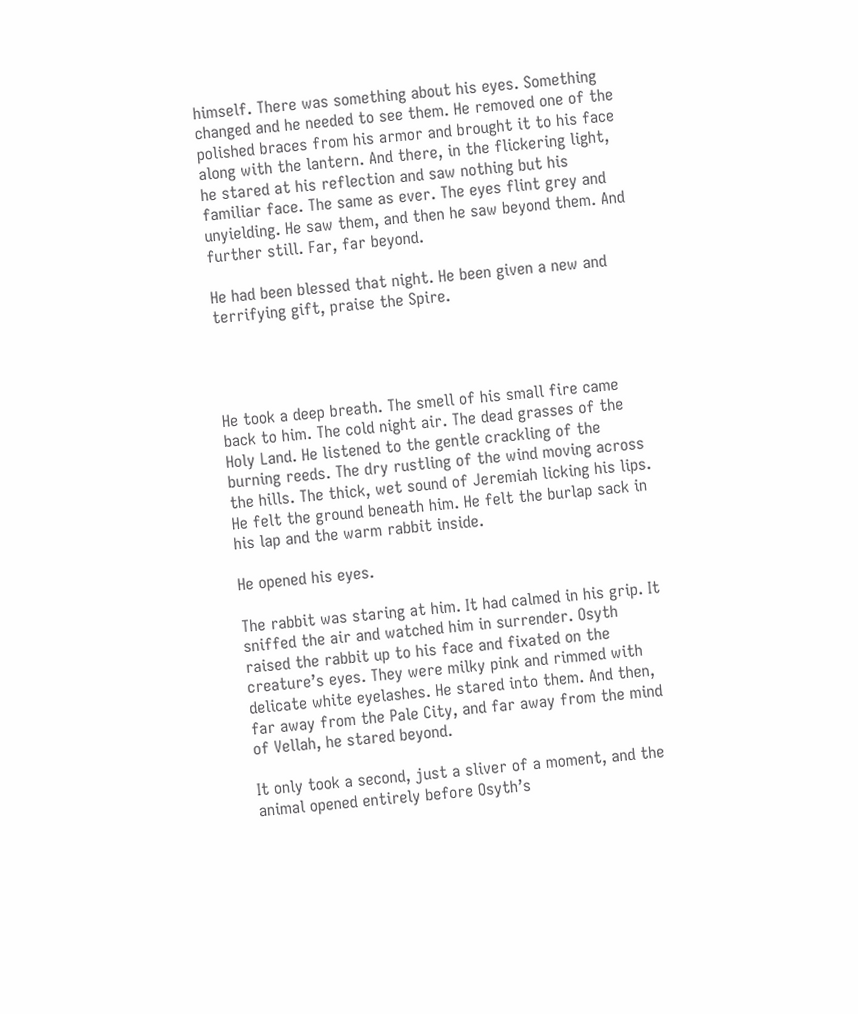himself. There was something about his eyes. Something changed and he needed to see them. He removed one of the polished braces from his armor and brought it to his face along with the lantern. And there, in the flickering light, he stared at his reflection and saw nothing but his familiar face. The same as ever. The eyes flint grey and unyielding. He saw them, and then he saw beyond them. And further still. Far, far beyond.

He had been blessed that night. He been given a new and terrifying gift, praise the Spire.




He took a deep breath. The smell of his small fire came back to him. The cold night air. The dead grasses of the Holy Land. He listened to the gentle crackling of the burning reeds. The dry rustling of the wind moving across the hills. The thick, wet sound of Jeremiah licking his lips. He felt the ground beneath him. He felt the burlap sack in his lap and the warm rabbit inside.

He opened his eyes.

The rabbit was staring at him. It had calmed in his grip. It sniffed the air and watched him in surrender. Osyth raised the rabbit up to his face and fixated on the creature’s eyes. They were milky pink and rimmed with delicate white eyelashes. He stared into them. And then, far away from the Pale City, and far away from the mind of Vellah, he stared beyond.

It only took a second, just a sliver of a moment, and the animal opened entirely before Osyth’s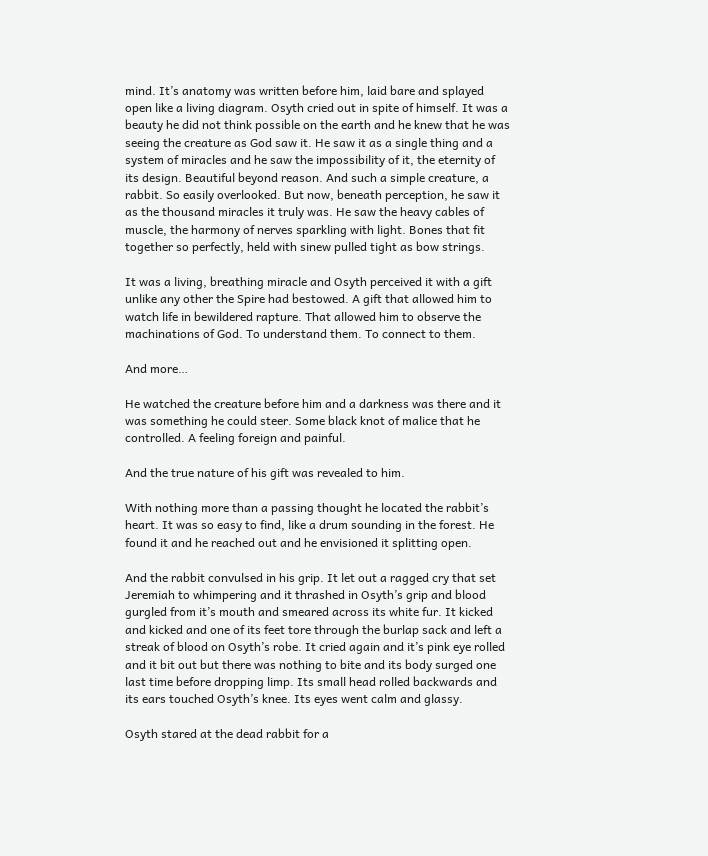mind. It’s anatomy was written before him, laid bare and splayed open like a living diagram. Osyth cried out in spite of himself. It was a beauty he did not think possible on the earth and he knew that he was seeing the creature as God saw it. He saw it as a single thing and a system of miracles and he saw the impossibility of it, the eternity of its design. Beautiful beyond reason. And such a simple creature, a rabbit. So easily overlooked. But now, beneath perception, he saw it as the thousand miracles it truly was. He saw the heavy cables of muscle, the harmony of nerves sparkling with light. Bones that fit together so perfectly, held with sinew pulled tight as bow strings.

It was a living, breathing miracle and Osyth perceived it with a gift unlike any other the Spire had bestowed. A gift that allowed him to watch life in bewildered rapture. That allowed him to observe the machinations of God. To understand them. To connect to them.

And more…

He watched the creature before him and a darkness was there and it was something he could steer. Some black knot of malice that he controlled. A feeling foreign and painful.

And the true nature of his gift was revealed to him.

With nothing more than a passing thought he located the rabbit’s heart. It was so easy to find, like a drum sounding in the forest. He found it and he reached out and he envisioned it splitting open.

And the rabbit convulsed in his grip. It let out a ragged cry that set Jeremiah to whimpering and it thrashed in Osyth’s grip and blood gurgled from it’s mouth and smeared across its white fur. It kicked and kicked and one of its feet tore through the burlap sack and left a streak of blood on Osyth’s robe. It cried again and it’s pink eye rolled and it bit out but there was nothing to bite and its body surged one last time before dropping limp. Its small head rolled backwards and its ears touched Osyth’s knee. Its eyes went calm and glassy.

Osyth stared at the dead rabbit for a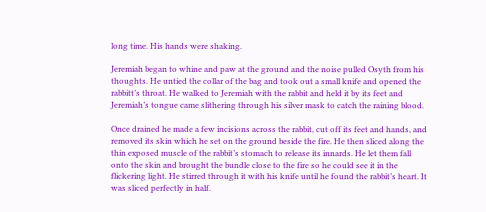long time. His hands were shaking.

Jeremiah began to whine and paw at the ground and the noise pulled Osyth from his thoughts. He untied the collar of the bag and took out a small knife and opened the rabbitt’s throat. He walked to Jeremiah with the rabbit and held it by its feet and Jeremiah’s tongue came slithering through his silver mask to catch the raining blood.

Once drained he made a few incisions across the rabbit, cut off its feet and hands, and removed its skin which he set on the ground beside the fire. He then sliced along the thin exposed muscle of the rabbit’s stomach to release its innards. He let them fall onto the skin and brought the bundle close to the fire so he could see it in the flickering light. He stirred through it with his knife until he found the rabbit’s heart. It was sliced perfectly in half.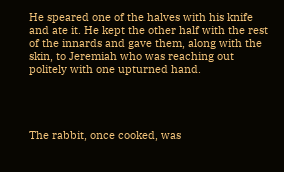He speared one of the halves with his knife and ate it. He kept the other half with the rest of the innards and gave them, along with the skin, to Jeremiah who was reaching out politely with one upturned hand.




The rabbit, once cooked, was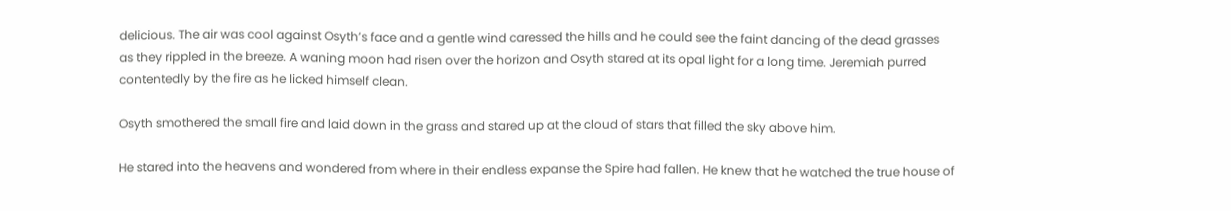delicious. The air was cool against Osyth’s face and a gentle wind caressed the hills and he could see the faint dancing of the dead grasses as they rippled in the breeze. A waning moon had risen over the horizon and Osyth stared at its opal light for a long time. Jeremiah purred contentedly by the fire as he licked himself clean.

Osyth smothered the small fire and laid down in the grass and stared up at the cloud of stars that filled the sky above him.

He stared into the heavens and wondered from where in their endless expanse the Spire had fallen. He knew that he watched the true house of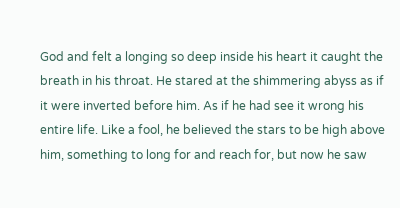God and felt a longing so deep inside his heart it caught the breath in his throat. He stared at the shimmering abyss as if it were inverted before him. As if he had see it wrong his entire life. Like a fool, he believed the stars to be high above him, something to long for and reach for, but now he saw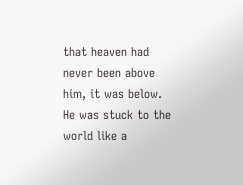that heaven had never been above him, it was below. He was stuck to the world like a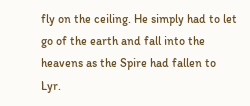fly on the ceiling. He simply had to let go of the earth and fall into the heavens as the Spire had fallen to Lyr.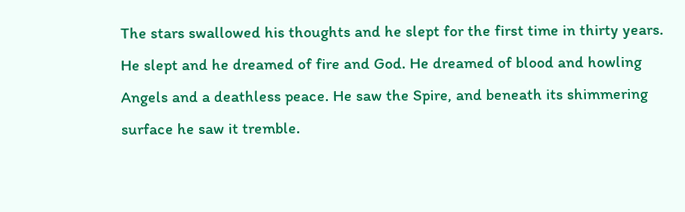The stars swallowed his thoughts and he slept for the first time in thirty years. He slept and he dreamed of fire and God. He dreamed of blood and howling Angels and a deathless peace. He saw the Spire, and beneath its shimmering surface he saw it tremble.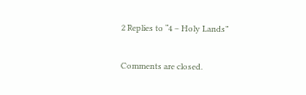2 Replies to “4 – Holy Lands”

Comments are closed.